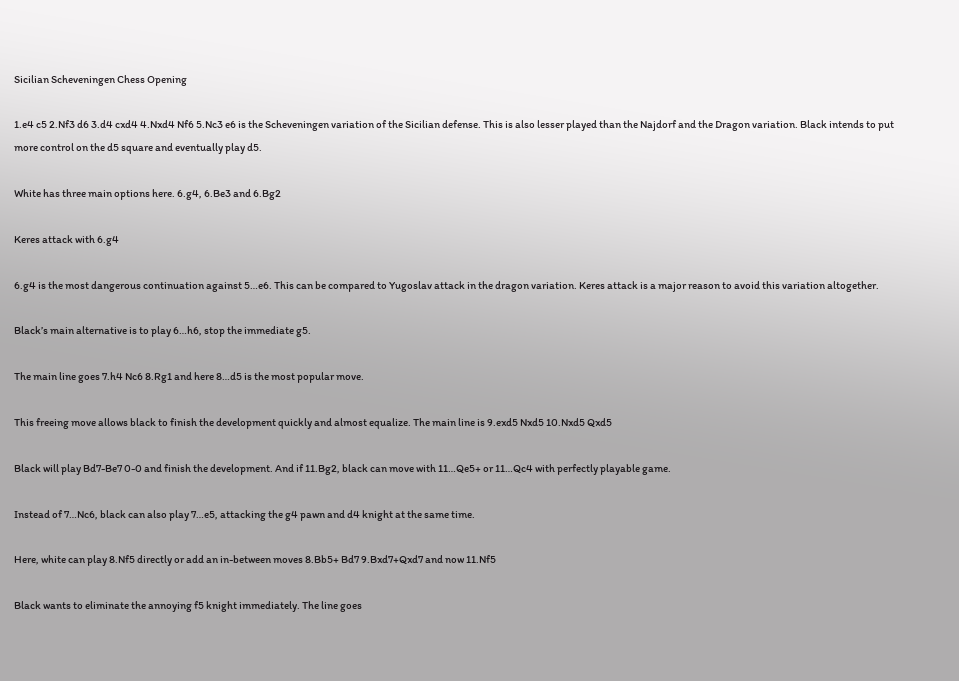Sicilian Scheveningen Chess Opening

1.e4 c5 2.Nf3 d6 3.d4 cxd4 4.Nxd4 Nf6 5.Nc3 e6 is the Scheveningen variation of the Sicilian defense. This is also lesser played than the Najdorf and the Dragon variation. Black intends to put more control on the d5 square and eventually play d5.

White has three main options here. 6.g4, 6.Be3 and 6.Bg2

Keres attack with 6.g4

6.g4 is the most dangerous continuation against 5…e6. This can be compared to Yugoslav attack in the dragon variation. Keres attack is a major reason to avoid this variation altogether.

Black’s main alternative is to play 6…h6, stop the immediate g5.

The main line goes 7.h4 Nc6 8.Rg1 and here 8…d5 is the most popular move.

This freeing move allows black to finish the development quickly and almost equalize. The main line is 9.exd5 Nxd5 10.Nxd5 Qxd5

Black will play Bd7-Be7 0-0 and finish the development. And if 11.Bg2, black can move with 11…Qe5+ or 11…Qc4 with perfectly playable game.

Instead of 7…Nc6, black can also play 7…e5, attacking the g4 pawn and d4 knight at the same time.

Here, white can play 8.Nf5 directly or add an in-between moves 8.Bb5+ Bd7 9.Bxd7+Qxd7 and now 11.Nf5

Black wants to eliminate the annoying f5 knight immediately. The line goes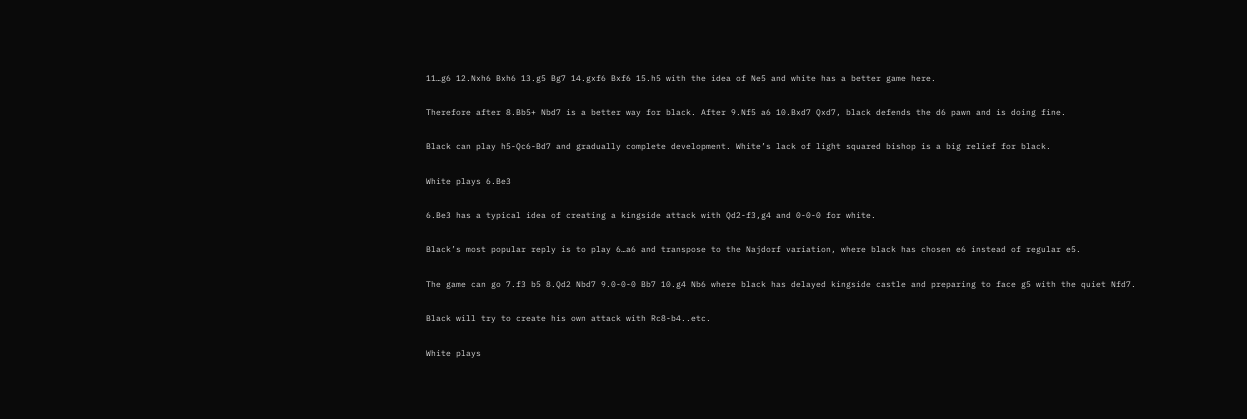11…g6 12.Nxh6 Bxh6 13.g5 Bg7 14.gxf6 Bxf6 15.h5 with the idea of Ne5 and white has a better game here.

Therefore after 8.Bb5+ Nbd7 is a better way for black. After 9.Nf5 a6 10.Bxd7 Qxd7, black defends the d6 pawn and is doing fine.

Black can play h5-Qc6-Bd7 and gradually complete development. White’s lack of light squared bishop is a big relief for black.

White plays 6.Be3

6.Be3 has a typical idea of creating a kingside attack with Qd2-f3,g4 and 0-0-0 for white.

Black’s most popular reply is to play 6…a6 and transpose to the Najdorf variation, where black has chosen e6 instead of regular e5.

The game can go 7.f3 b5 8.Qd2 Nbd7 9.0-0-0 Bb7 10.g4 Nb6 where black has delayed kingside castle and preparing to face g5 with the quiet Nfd7.

Black will try to create his own attack with Rc8-b4..etc.

White plays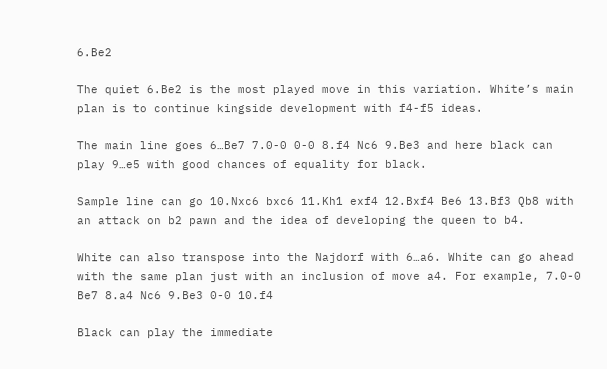6.Be2

The quiet 6.Be2 is the most played move in this variation. White’s main plan is to continue kingside development with f4-f5 ideas.

The main line goes 6…Be7 7.0-0 0-0 8.f4 Nc6 9.Be3 and here black can play 9…e5 with good chances of equality for black.

Sample line can go 10.Nxc6 bxc6 11.Kh1 exf4 12.Bxf4 Be6 13.Bf3 Qb8 with an attack on b2 pawn and the idea of developing the queen to b4.

White can also transpose into the Najdorf with 6…a6. White can go ahead with the same plan just with an inclusion of move a4. For example, 7.0-0 Be7 8.a4 Nc6 9.Be3 0-0 10.f4

Black can play the immediate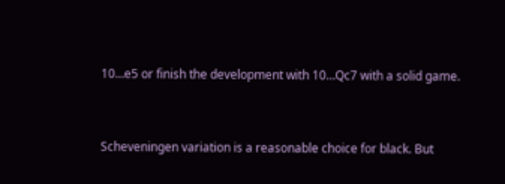10…e5 or finish the development with 10…Qc7 with a solid game.


Scheveningen variation is a reasonable choice for black. But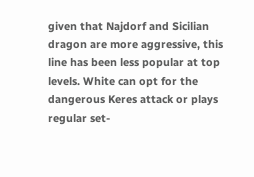given that Najdorf and Sicilian dragon are more aggressive, this line has been less popular at top levels. White can opt for the dangerous Keres attack or plays regular set-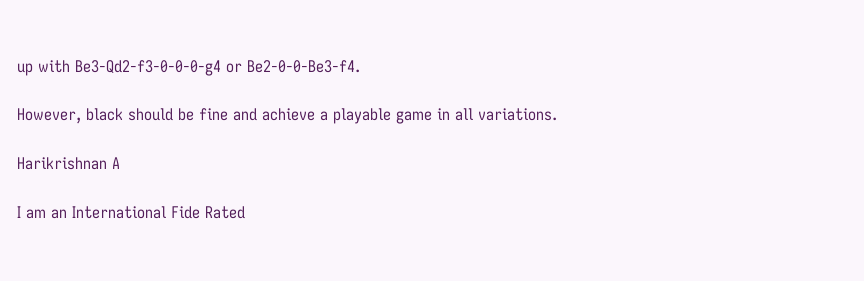up with Be3-Qd2-f3-0-0-0-g4 or Be2-0-0-Be3-f4.

However, black should be fine and achieve a playable game in all variations.

Harikrishnan A

I am an International Fide Rated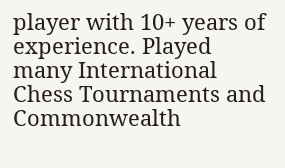player with 10+ years of experience. Played many International Chess Tournaments and Commonwealth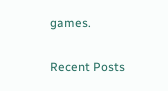games.

Recent Posts